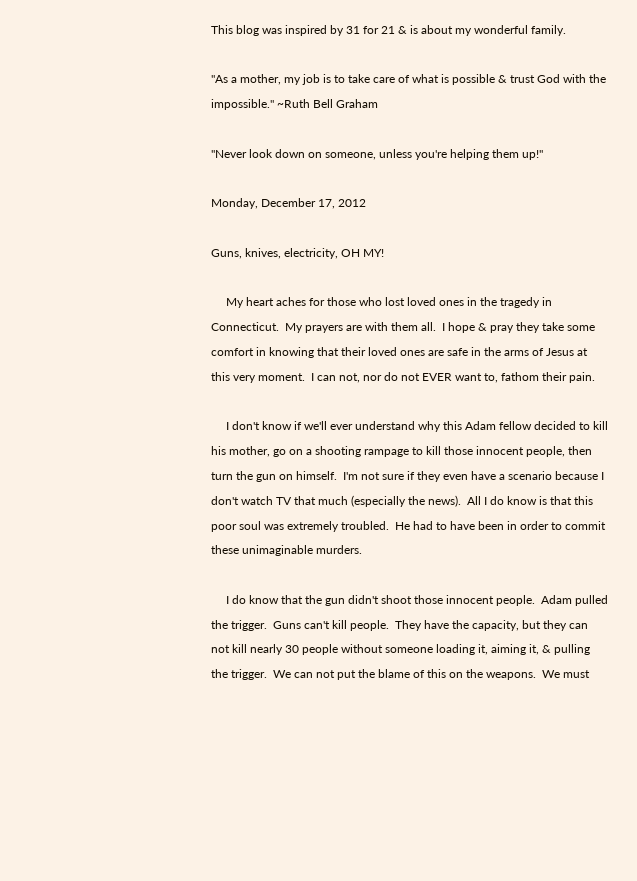This blog was inspired by 31 for 21 & is about my wonderful family.

"As a mother, my job is to take care of what is possible & trust God with the impossible." ~Ruth Bell Graham

"Never look down on someone, unless you're helping them up!"

Monday, December 17, 2012

Guns, knives, electricity, OH MY!

     My heart aches for those who lost loved ones in the tragedy in Connecticut.  My prayers are with them all.  I hope & pray they take some comfort in knowing that their loved ones are safe in the arms of Jesus at this very moment.  I can not, nor do not EVER want to, fathom their pain.

     I don't know if we'll ever understand why this Adam fellow decided to kill his mother, go on a shooting rampage to kill those innocent people, then turn the gun on himself.  I'm not sure if they even have a scenario because I don't watch TV that much (especially the news).  All I do know is that this poor soul was extremely troubled.  He had to have been in order to commit these unimaginable murders.

     I do know that the gun didn't shoot those innocent people.  Adam pulled the trigger.  Guns can't kill people.  They have the capacity, but they can not kill nearly 30 people without someone loading it, aiming it, & pulling the trigger.  We can not put the blame of this on the weapons.  We must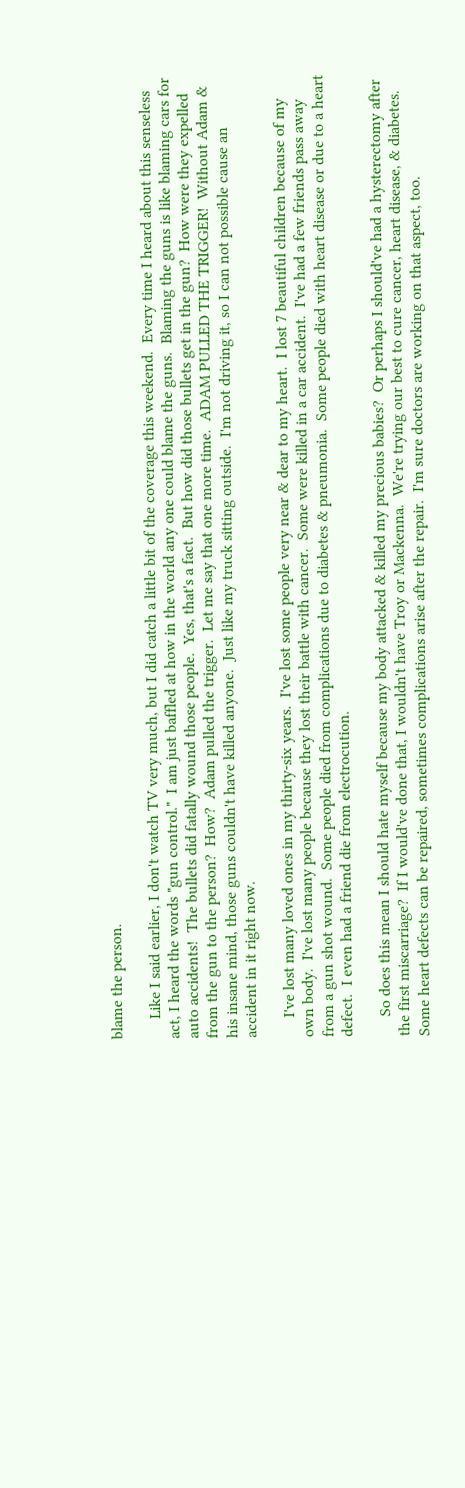blame the person.

     Like I said earlier, I don't watch TV very much, but I did catch a little bit of the coverage this weekend.  Every time I heard about this senseless act, I heard the words "gun control."  I am just baffled at how in the world any one could blame the guns.  Blaming the guns is like blaming cars for auto accidents!  The bullets did fatally wound those people.  Yes, that's a fact.  But how did those bullets get in the gun?  How were they expelled from the gun to the person?  How?  Adam pulled the trigger.  Let me say that one more time.  ADAM PULLED THE TRIGGER!  Without Adam & his insane mind, those guns couldn't have killed anyone.  Just like my truck sitting outside.  I'm not driving it, so I can not possible cause an accident in it right now.

     I've lost many loved ones in my thirty-six years.  I've lost some people very near & dear to my heart.  I lost 7 beautiful children because of my own body.  I've lost many people because they lost their battle with cancer.  Some were killed in a car accident.  I've had a few friends pass away from a gun shot wound.  Some people died from complications due to diabetes & pneumonia.  Some people died with heart disease or due to a heart defect.  I even had a friend die from electrocution.

     So does this mean I should hate myself because my body attacked & killed my precious babies?  Or perhaps I should've had a hysterectomy after the first miscarriage?  If I would've done that, I wouldn't have Troy or Mackenna.  We're trying our best to cure cancer, heart disease, & diabetes.  Some heart defects can be repaired, sometimes complications arise after the repair.  I'm sure doctors are working on that aspect, too.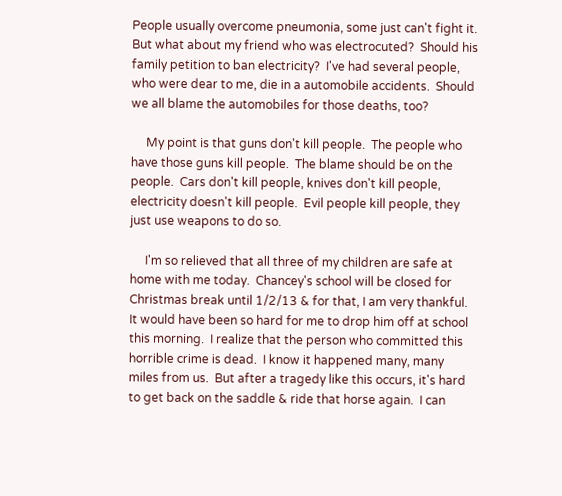People usually overcome pneumonia, some just can't fight it.  But what about my friend who was electrocuted?  Should his family petition to ban electricity?  I've had several people, who were dear to me, die in a automobile accidents.  Should we all blame the automobiles for those deaths, too?

     My point is that guns don't kill people.  The people who have those guns kill people.  The blame should be on the people.  Cars don't kill people, knives don't kill people, electricity doesn't kill people.  Evil people kill people, they just use weapons to do so.

     I'm so relieved that all three of my children are safe at home with me today.  Chancey's school will be closed for Christmas break until 1/2/13 & for that, I am very thankful.  It would have been so hard for me to drop him off at school this morning.  I realize that the person who committed this horrible crime is dead.  I know it happened many, many miles from us.  But after a tragedy like this occurs, it's hard to get back on the saddle & ride that horse again.  I can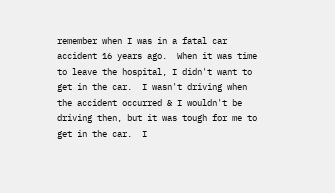remember when I was in a fatal car accident 16 years ago.  When it was time to leave the hospital, I didn't want to get in the car.  I wasn't driving when the accident occurred & I wouldn't be driving then, but it was tough for me to get in the car.  I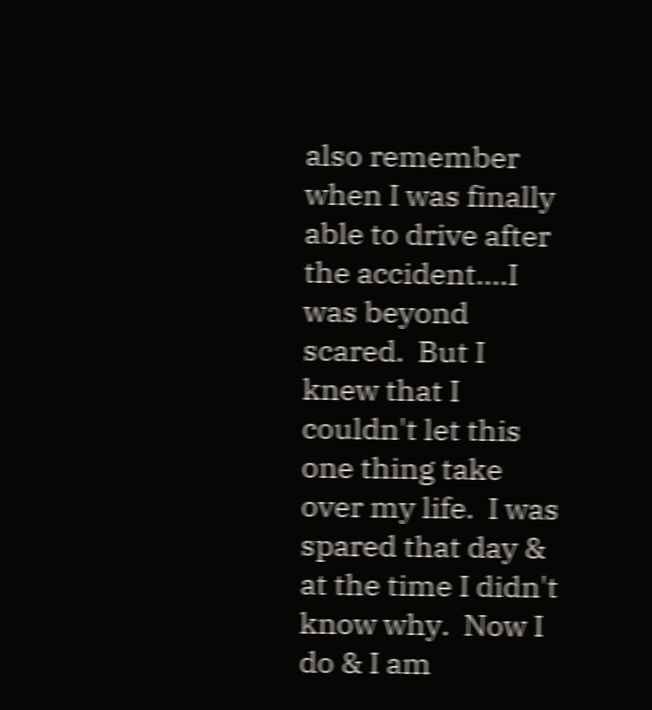also remember when I was finally able to drive after the accident....I was beyond scared.  But I knew that I couldn't let this one thing take over my life.  I was spared that day & at the time I didn't know why.  Now I do & I am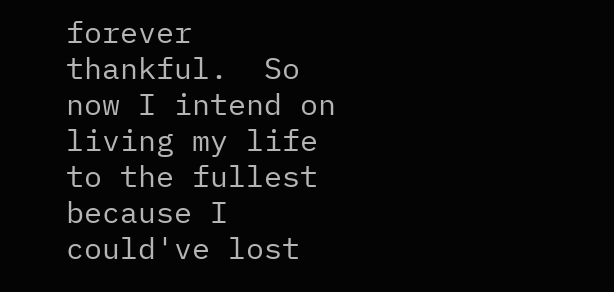forever thankful.  So now I intend on living my life to the fullest because I could've lost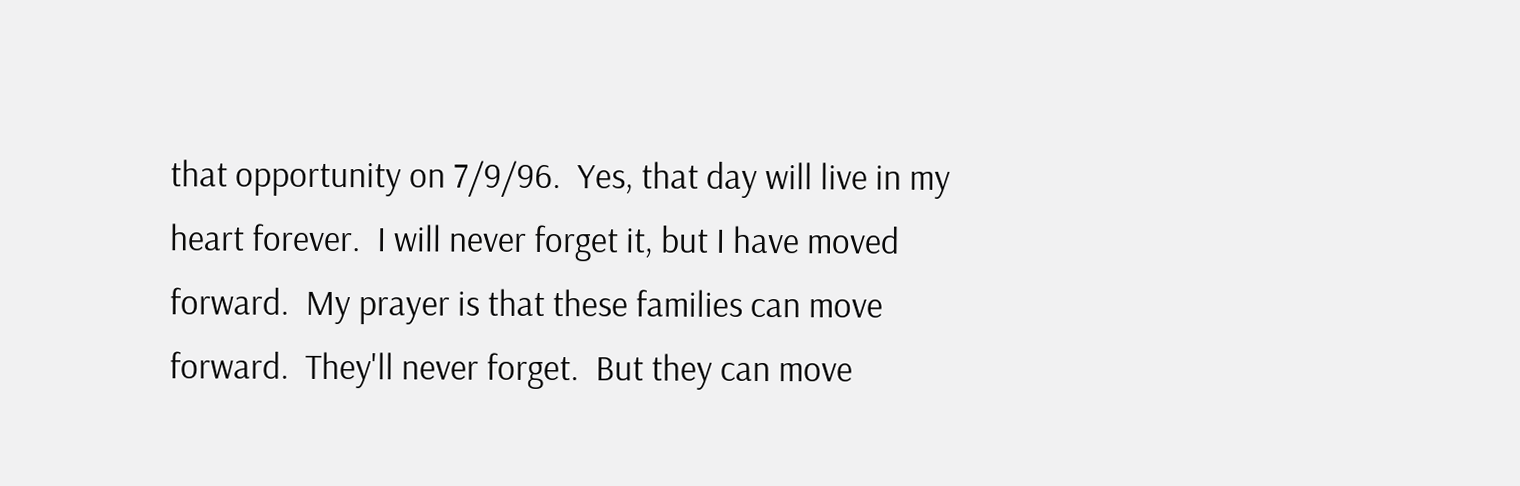that opportunity on 7/9/96.  Yes, that day will live in my heart forever.  I will never forget it, but I have moved forward.  My prayer is that these families can move forward.  They'll never forget.  But they can move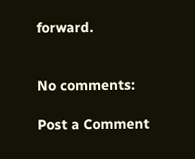forward.


No comments:

Post a Comment